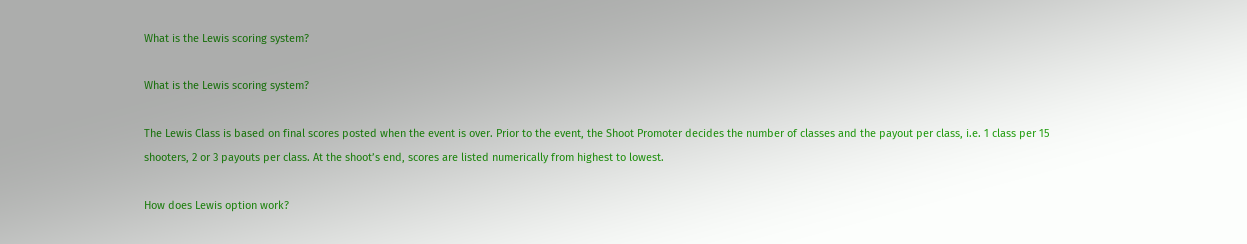What is the Lewis scoring system?

What is the Lewis scoring system?

The Lewis Class is based on final scores posted when the event is over. Prior to the event, the Shoot Promoter decides the number of classes and the payout per class, i.e. 1 class per 15 shooters, 2 or 3 payouts per class. At the shoot’s end, scores are listed numerically from highest to lowest.

How does Lewis option work?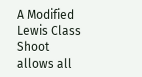A Modified Lewis Class Shoot allows all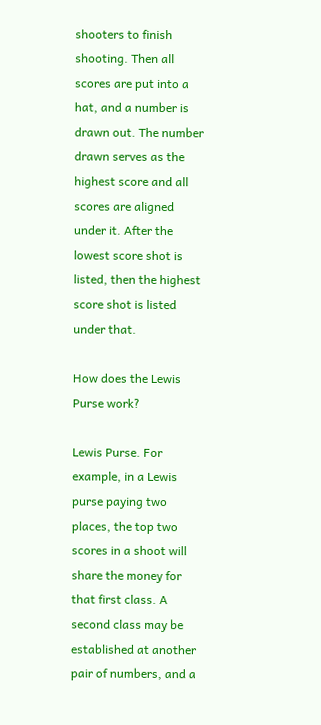shooters to finish shooting. Then all scores are put into a hat, and a number is drawn out. The number drawn serves as the highest score and all scores are aligned under it. After the lowest score shot is listed, then the highest score shot is listed under that.

How does the Lewis Purse work?

Lewis Purse. For example, in a Lewis purse paying two places, the top two scores in a shoot will share the money for that first class. A second class may be established at another pair of numbers, and a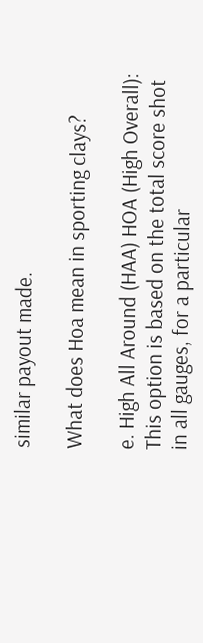similar payout made.

What does Hoa mean in sporting clays?

e. High All Around (HAA) HOA (High Overall): This option is based on the total score shot in all gauges, for a particular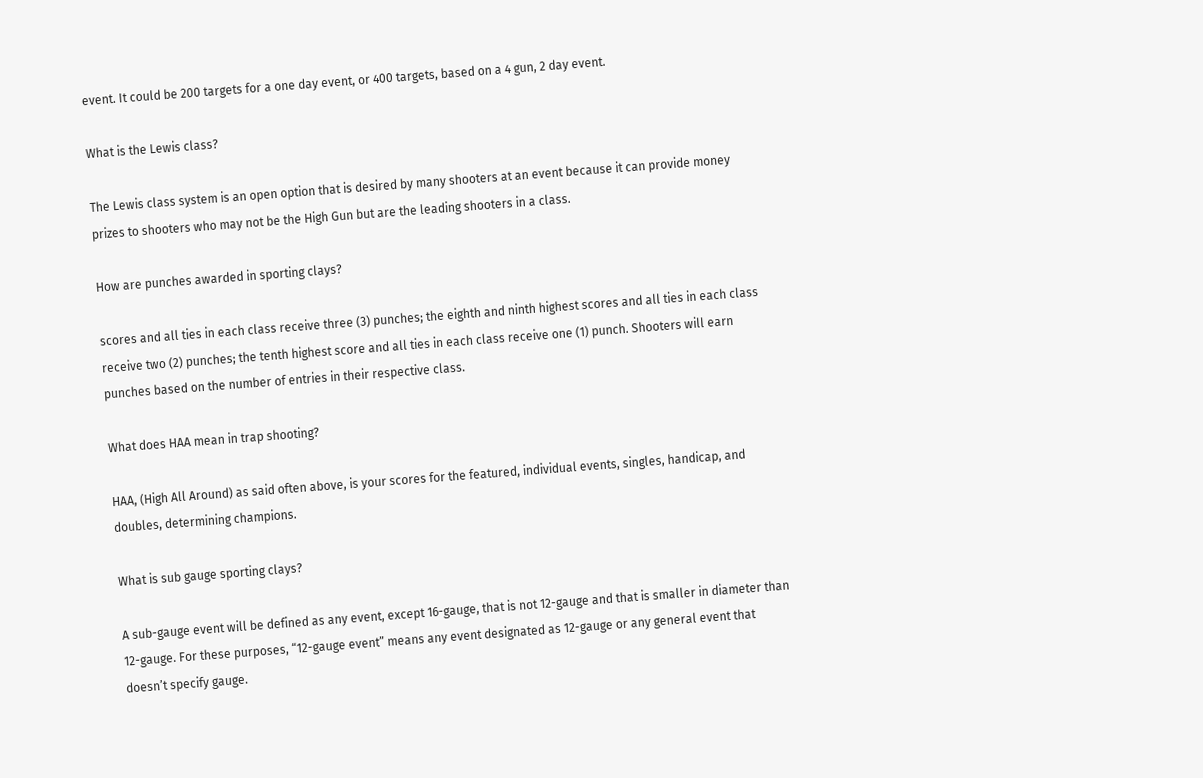event. It could be 200 targets for a one day event, or 400 targets, based on a 4 gun, 2 day event.

What is the Lewis class?

The Lewis class system is an open option that is desired by many shooters at an event because it can provide money prizes to shooters who may not be the High Gun but are the leading shooters in a class.

How are punches awarded in sporting clays?

scores and all ties in each class receive three (3) punches; the eighth and ninth highest scores and all ties in each class receive two (2) punches; the tenth highest score and all ties in each class receive one (1) punch. Shooters will earn punches based on the number of entries in their respective class.

What does HAA mean in trap shooting?

HAA, (High All Around) as said often above, is your scores for the featured, individual events, singles, handicap, and doubles, determining champions.

What is sub gauge sporting clays?

A sub-gauge event will be defined as any event, except 16-gauge, that is not 12-gauge and that is smaller in diameter than 12-gauge. For these purposes, “12-gauge event” means any event designated as 12-gauge or any general event that doesn’t specify gauge.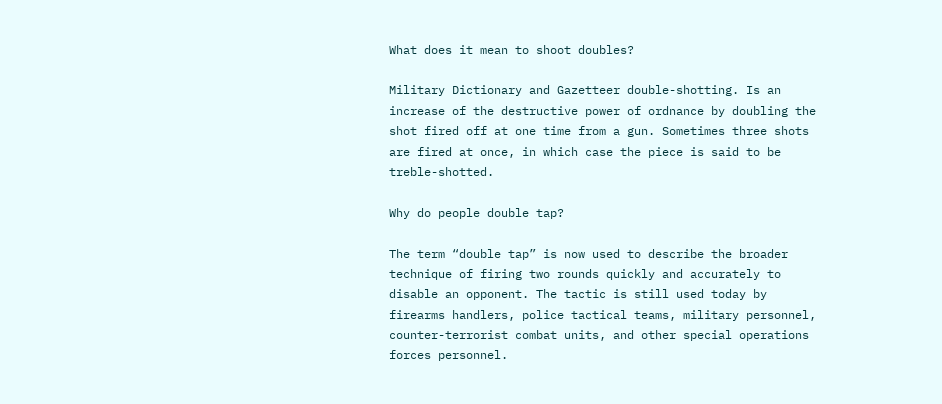What does it mean to shoot doubles?

Military Dictionary and Gazetteer double-shotting. Is an increase of the destructive power of ordnance by doubling the shot fired off at one time from a gun. Sometimes three shots are fired at once, in which case the piece is said to be treble-shotted.

Why do people double tap?

The term “double tap” is now used to describe the broader technique of firing two rounds quickly and accurately to disable an opponent. The tactic is still used today by firearms handlers, police tactical teams, military personnel, counter-terrorist combat units, and other special operations forces personnel.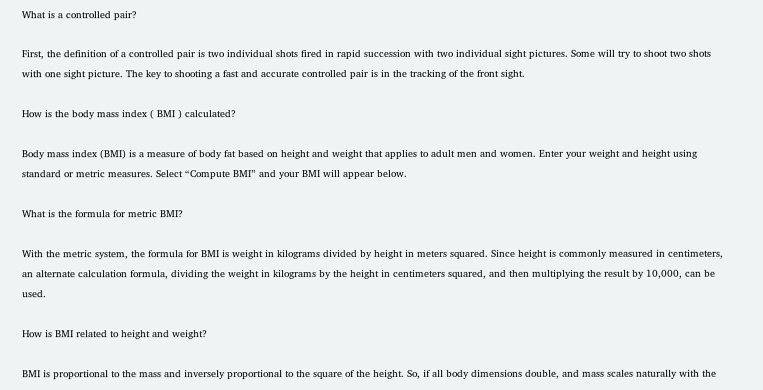What is a controlled pair?

First, the definition of a controlled pair is two individual shots fired in rapid succession with two individual sight pictures. Some will try to shoot two shots with one sight picture. The key to shooting a fast and accurate controlled pair is in the tracking of the front sight.

How is the body mass index ( BMI ) calculated?

Body mass index (BMI) is a measure of body fat based on height and weight that applies to adult men and women. Enter your weight and height using standard or metric measures. Select “Compute BMI” and your BMI will appear below.

What is the formula for metric BMI?

With the metric system, the formula for BMI is weight in kilograms divided by height in meters squared. Since height is commonly measured in centimeters, an alternate calculation formula, dividing the weight in kilograms by the height in centimeters squared, and then multiplying the result by 10,000, can be used.

How is BMI related to height and weight?

BMI is proportional to the mass and inversely proportional to the square of the height. So, if all body dimensions double, and mass scales naturally with the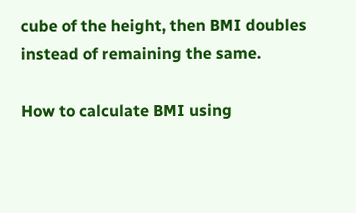cube of the height, then BMI doubles instead of remaining the same.

How to calculate BMI using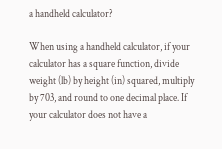a handheld calculator?

When using a handheld calculator, if your calculator has a square function, divide weight (lb) by height (in) squared, multiply by 703, and round to one decimal place. If your calculator does not have a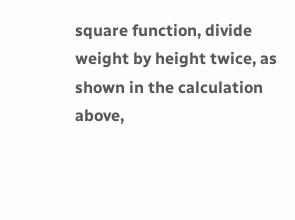square function, divide weight by height twice, as shown in the calculation above,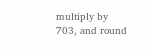multiply by 703, and round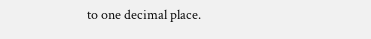to one decimal place.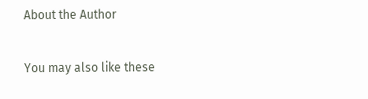About the Author

You may also like these